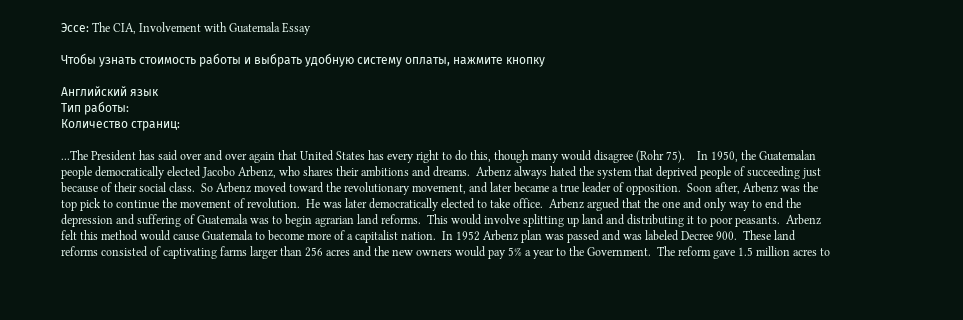Эссе: The CIA, Involvement with Guatemala Essay

Чтобы узнать стоимость работы и выбрать удобную систему оплаты, нажмите кнопку

Английский язык
Тип работы:
Количество страниц:

...The President has said over and over again that United States has every right to do this, though many would disagree (Rohr 75).    In 1950, the Guatemalan people democratically elected Jacobo Arbenz, who shares their ambitions and dreams.  Arbenz always hated the system that deprived people of succeeding just because of their social class.  So Arbenz moved toward the revolutionary movement, and later became a true leader of opposition.  Soon after, Arbenz was the top pick to continue the movement of revolution.  He was later democratically elected to take office.  Arbenz argued that the one and only way to end the depression and suffering of Guatemala was to begin agrarian land reforms.  This would involve splitting up land and distributing it to poor peasants.  Arbenz felt this method would cause Guatemala to become more of a capitalist nation.  In 1952 Arbenz plan was passed and was labeled Decree 900.  These land reforms consisted of captivating farms larger than 256 acres and the new owners would pay 5% a year to the Government.  The reform gave 1.5 million acres to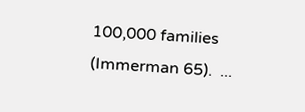100,000 families (Immerman 65).  ...